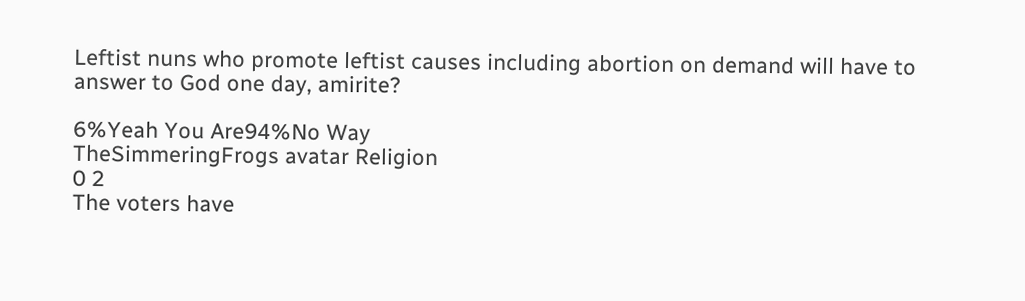Leftist nuns who promote leftist causes including abortion on demand will have to answer to God one day, amirite?

6%Yeah You Are94%No Way
TheSimmeringFrogs avatar Religion
0 2
The voters have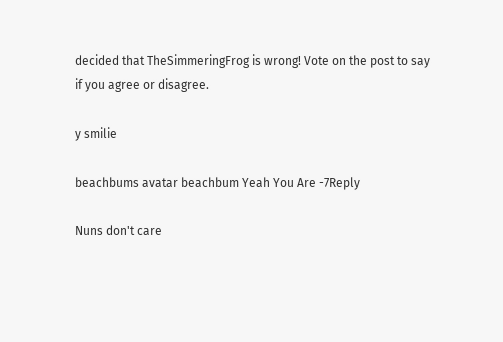decided that TheSimmeringFrog is wrong! Vote on the post to say if you agree or disagree.

y smilie

beachbums avatar beachbum Yeah You Are -7Reply

Nuns don't care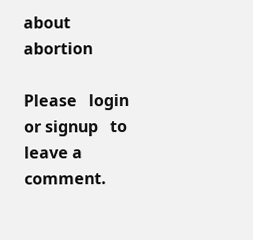about abortion

Please   login   or signup   to leave a comment.